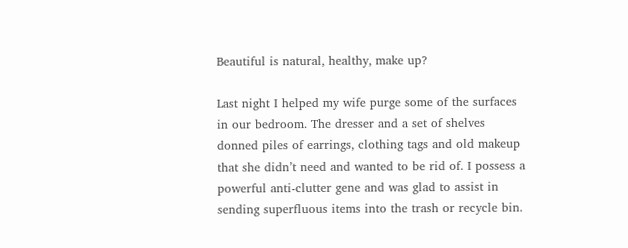Beautiful is natural, healthy, make up?

Last night I helped my wife purge some of the surfaces in our bedroom. The dresser and a set of shelves donned piles of earrings, clothing tags and old makeup that she didn’t need and wanted to be rid of. I possess a powerful anti-clutter gene and was glad to assist in sending superfluous items into the trash or recycle bin.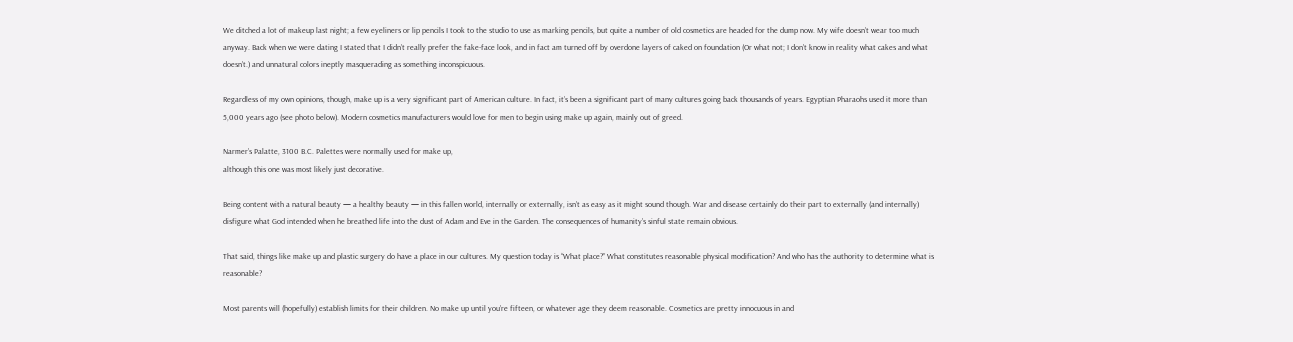We ditched a lot of makeup last night; a few eyeliners or lip pencils I took to the studio to use as marking pencils, but quite a number of old cosmetics are headed for the dump now. My wife doesn’t wear too much anyway. Back when we were dating I stated that I didn’t really prefer the fake-face look, and in fact am turned off by overdone layers of caked on foundation (Or what not; I don’t know in reality what cakes and what doesn’t.) and unnatural colors ineptly masquerading as something inconspicuous.

Regardless of my own opinions, though, make up is a very significant part of American culture. In fact, it’s been a significant part of many cultures going back thousands of years. Egyptian Pharaohs used it more than 5,000 years ago (see photo below). Modern cosmetics manufacturers would love for men to begin using make up again, mainly out of greed.

Narmer’s Palatte, 3100 B.C. Palettes were normally used for make up,
although this one was most likely just decorative.

Being content with a natural beauty — a healthy beauty — in this fallen world, internally or externally, isn’t as easy as it might sound though. War and disease certainly do their part to externally (and internally) disfigure what God intended when he breathed life into the dust of Adam and Eve in the Garden. The consequences of humanity’s sinful state remain obvious.

That said, things like make up and plastic surgery do have a place in our cultures. My question today is “What place?” What constitutes reasonable physical modification? And who has the authority to determine what is reasonable?

Most parents will (hopefully) establish limits for their children. No make up until you’re fifteen, or whatever age they deem reasonable. Cosmetics are pretty innocuous in and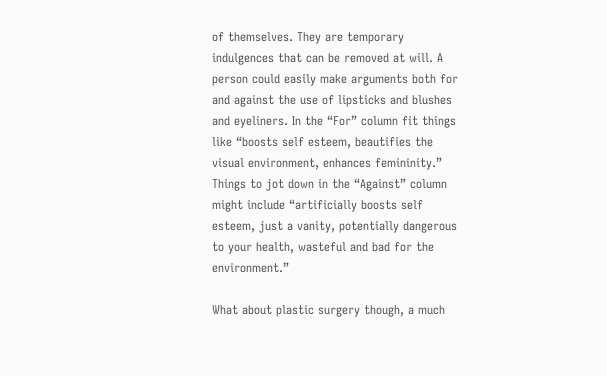of themselves. They are temporary indulgences that can be removed at will. A person could easily make arguments both for and against the use of lipsticks and blushes and eyeliners. In the “For” column fit things like “boosts self esteem, beautifies the visual environment, enhances femininity.” Things to jot down in the “Against” column might include “artificially boosts self esteem, just a vanity, potentially dangerous to your health, wasteful and bad for the environment.”

What about plastic surgery though, a much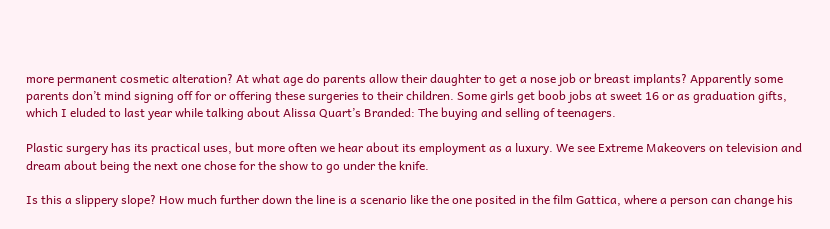more permanent cosmetic alteration? At what age do parents allow their daughter to get a nose job or breast implants? Apparently some parents don’t mind signing off for or offering these surgeries to their children. Some girls get boob jobs at sweet 16 or as graduation gifts, which I eluded to last year while talking about Alissa Quart’s Branded: The buying and selling of teenagers.

Plastic surgery has its practical uses, but more often we hear about its employment as a luxury. We see Extreme Makeovers on television and dream about being the next one chose for the show to go under the knife.

Is this a slippery slope? How much further down the line is a scenario like the one posited in the film Gattica, where a person can change his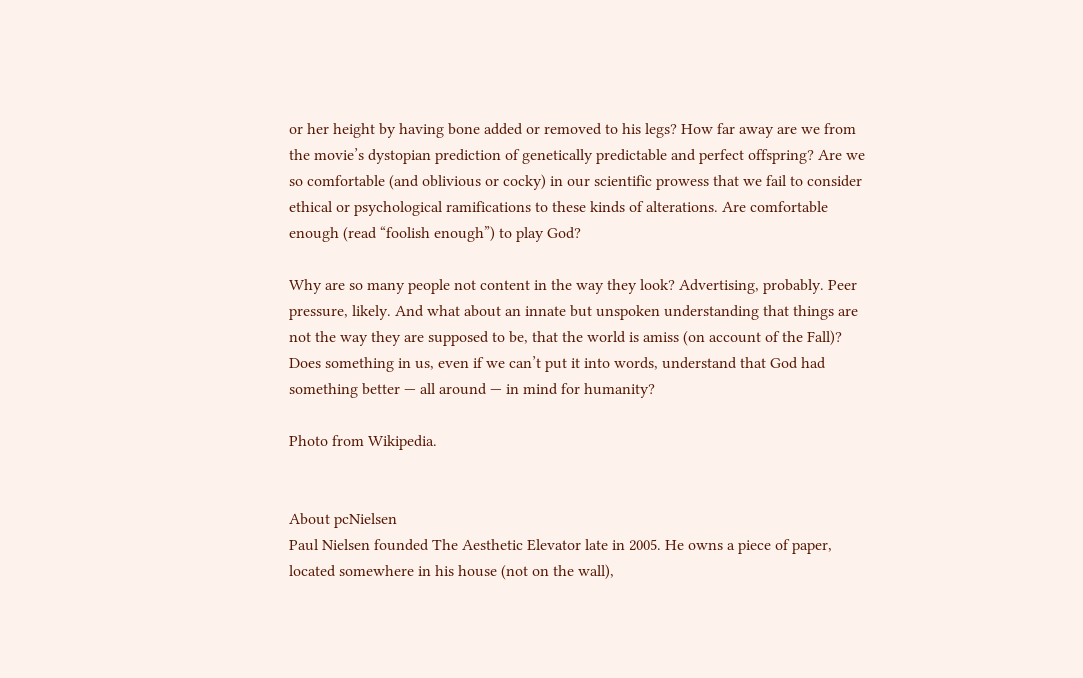or her height by having bone added or removed to his legs? How far away are we from the movie’s dystopian prediction of genetically predictable and perfect offspring? Are we so comfortable (and oblivious or cocky) in our scientific prowess that we fail to consider ethical or psychological ramifications to these kinds of alterations. Are comfortable enough (read “foolish enough”) to play God?

Why are so many people not content in the way they look? Advertising, probably. Peer pressure, likely. And what about an innate but unspoken understanding that things are not the way they are supposed to be, that the world is amiss (on account of the Fall)? Does something in us, even if we can’t put it into words, understand that God had something better — all around — in mind for humanity?

Photo from Wikipedia.


About pcNielsen
Paul Nielsen founded The Aesthetic Elevator late in 2005. He owns a piece of paper, located somewhere in his house (not on the wall),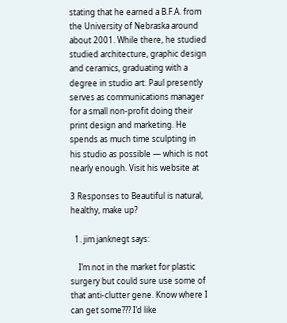stating that he earned a B.F.A. from the University of Nebraska around about 2001. While there, he studied studied architecture, graphic design and ceramics, graduating with a degree in studio art. Paul presently serves as communications manager for a small non-profit doing their print design and marketing. He spends as much time sculpting in his studio as possible — which is not nearly enough. Visit his website at

3 Responses to Beautiful is natural, healthy, make up?

  1. jim janknegt says:

    I’m not in the market for plastic surgery but could sure use some of that anti-clutter gene. Know where I can get some??? I’d like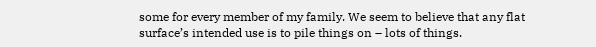some for every member of my family. We seem to believe that any flat surface’s intended use is to pile things on – lots of things.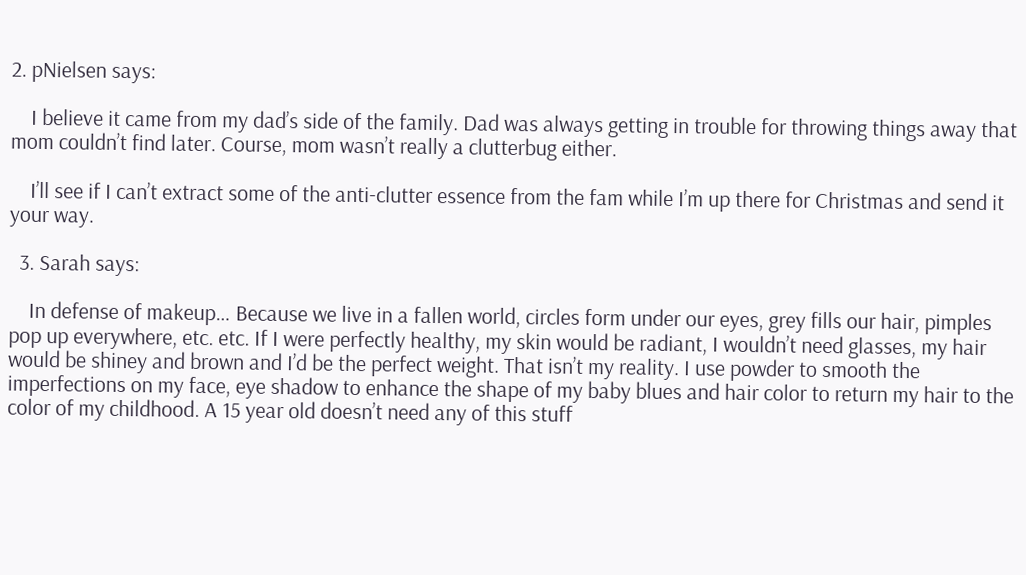2. pNielsen says:

    I believe it came from my dad’s side of the family. Dad was always getting in trouble for throwing things away that mom couldn’t find later. Course, mom wasn’t really a clutterbug either.

    I’ll see if I can’t extract some of the anti-clutter essence from the fam while I’m up there for Christmas and send it your way.

  3. Sarah says:

    In defense of makeup… Because we live in a fallen world, circles form under our eyes, grey fills our hair, pimples pop up everywhere, etc. etc. If I were perfectly healthy, my skin would be radiant, I wouldn’t need glasses, my hair would be shiney and brown and I’d be the perfect weight. That isn’t my reality. I use powder to smooth the imperfections on my face, eye shadow to enhance the shape of my baby blues and hair color to return my hair to the color of my childhood. A 15 year old doesn’t need any of this stuff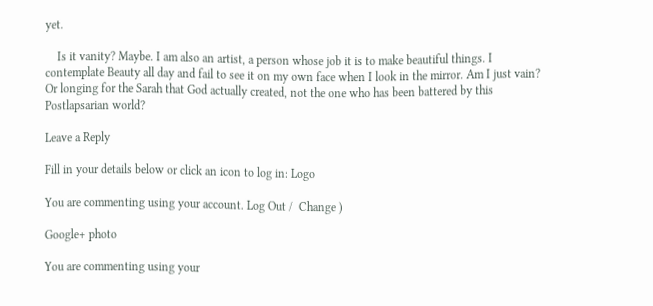yet.

    Is it vanity? Maybe. I am also an artist, a person whose job it is to make beautiful things. I contemplate Beauty all day and fail to see it on my own face when I look in the mirror. Am I just vain? Or longing for the Sarah that God actually created, not the one who has been battered by this Postlapsarian world?

Leave a Reply

Fill in your details below or click an icon to log in: Logo

You are commenting using your account. Log Out /  Change )

Google+ photo

You are commenting using your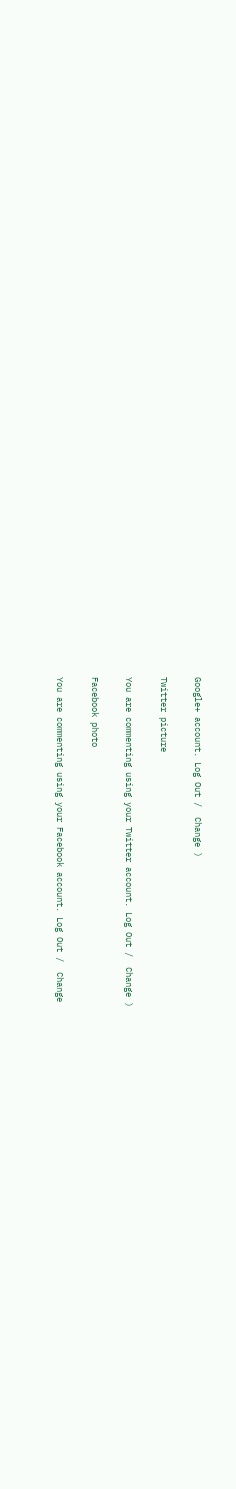Google+ account. Log Out /  Change )

Twitter picture

You are commenting using your Twitter account. Log Out /  Change )

Facebook photo

You are commenting using your Facebook account. Log Out /  Change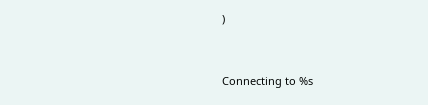)


Connecting to %s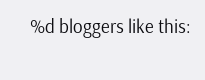%d bloggers like this: